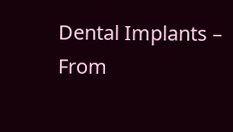Dental Implants – From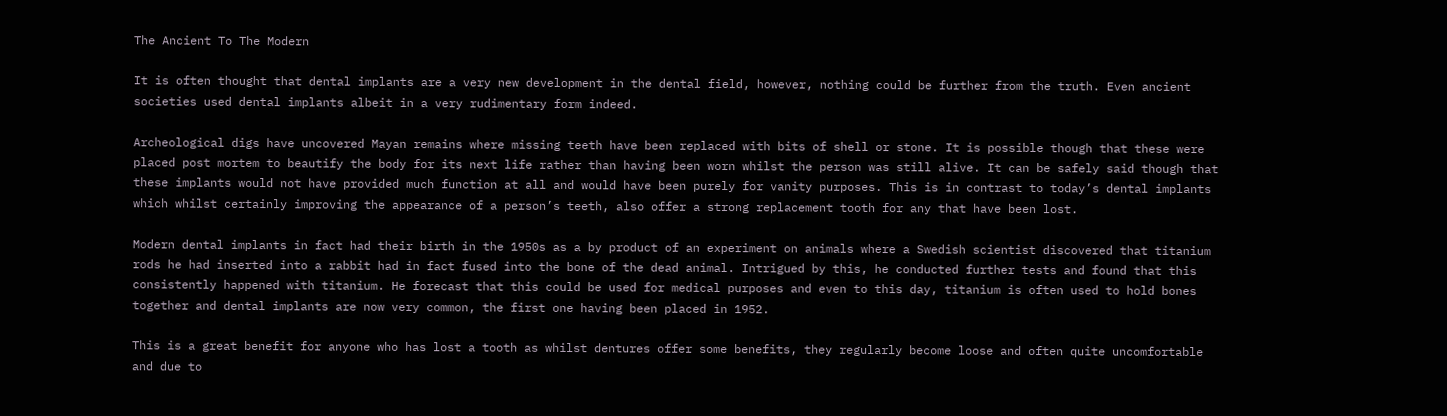The Ancient To The Modern

It is often thought that dental implants are a very new development in the dental field, however, nothing could be further from the truth. Even ancient societies used dental implants albeit in a very rudimentary form indeed.

Archeological digs have uncovered Mayan remains where missing teeth have been replaced with bits of shell or stone. It is possible though that these were placed post mortem to beautify the body for its next life rather than having been worn whilst the person was still alive. It can be safely said though that these implants would not have provided much function at all and would have been purely for vanity purposes. This is in contrast to today’s dental implants which whilst certainly improving the appearance of a person’s teeth, also offer a strong replacement tooth for any that have been lost.

Modern dental implants in fact had their birth in the 1950s as a by product of an experiment on animals where a Swedish scientist discovered that titanium rods he had inserted into a rabbit had in fact fused into the bone of the dead animal. Intrigued by this, he conducted further tests and found that this consistently happened with titanium. He forecast that this could be used for medical purposes and even to this day, titanium is often used to hold bones together and dental implants are now very common, the first one having been placed in 1952.

This is a great benefit for anyone who has lost a tooth as whilst dentures offer some benefits, they regularly become loose and often quite uncomfortable and due to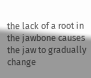the lack of a root in the jawbone causes the jaw to gradually change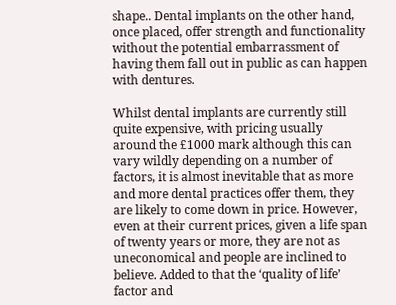shape.. Dental implants on the other hand, once placed, offer strength and functionality without the potential embarrassment of having them fall out in public as can happen with dentures.

Whilst dental implants are currently still quite expensive, with pricing usually around the £1000 mark although this can vary wildly depending on a number of factors, it is almost inevitable that as more and more dental practices offer them, they are likely to come down in price. However, even at their current prices, given a life span of twenty years or more, they are not as uneconomical and people are inclined to believe. Added to that the ‘quality of life’ factor and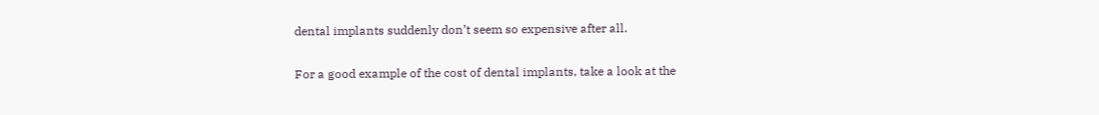dental implants suddenly don’t seem so expensive after all.

For a good example of the cost of dental implants, take a look at the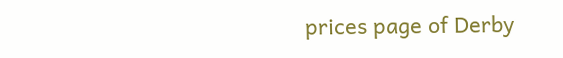prices page of Derby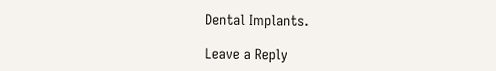Dental Implants.

Leave a Reply